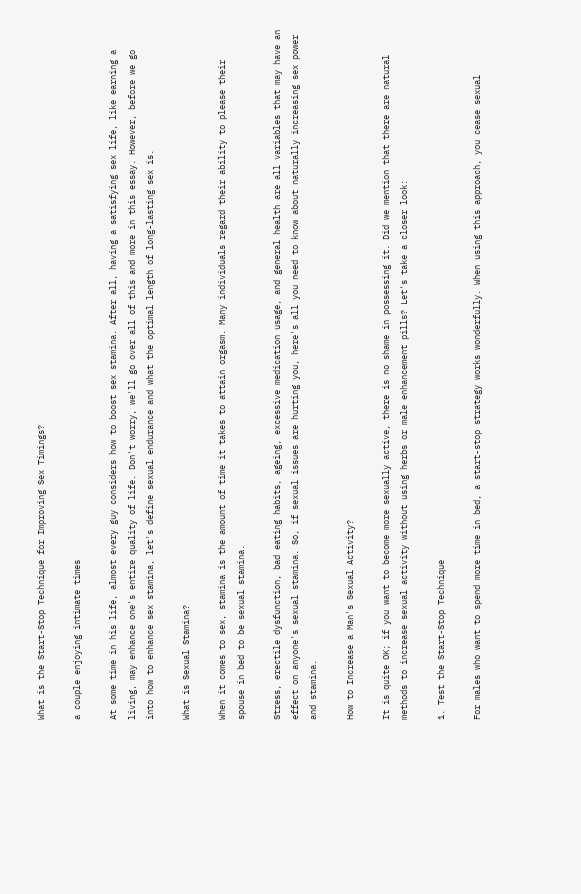What is the Start-Stop Technique for Improving Sex Timings?

a couple enjoying intimate times

At some time in his life, almost every guy considers how to boost sex stamina. After all, having a satisfying sex life, like earning a living, may enhance one's entire quality of life. Don't worry, we'll go over all of this and more in this essay. However, before we go into how to enhance sex stamina, let's define sexual endurance and what the optimal length of long-lasting sex is.

What is Sexual Stamina?

When it comes to sex, stamina is the amount of time it takes to attain orgasm. Many individuals regard their ability to please their spouse in bed to be sexual stamina.

Stress, erectile dysfunction, bad eating habits, ageing, excessive medication usage, and general health are all variables that may have an effect on anyone's sexual stamina. So, if sexual issues are hurting you, here's all you need to know about naturally increasing sex power and stamina.

How to Increase a Man's Sexual Activity?

It is quite OK; if you want to become more sexually active, there is no shame in possessing it. Did we mention that there are natural methods to increase sexual activity without using herbs or male enhancement pills? Let's take a closer look:

1. Test the Start-Stop Technique

For males who want to spend more time in bed, a start-stop strategy works wonderfully. When using this approach, you cease sexual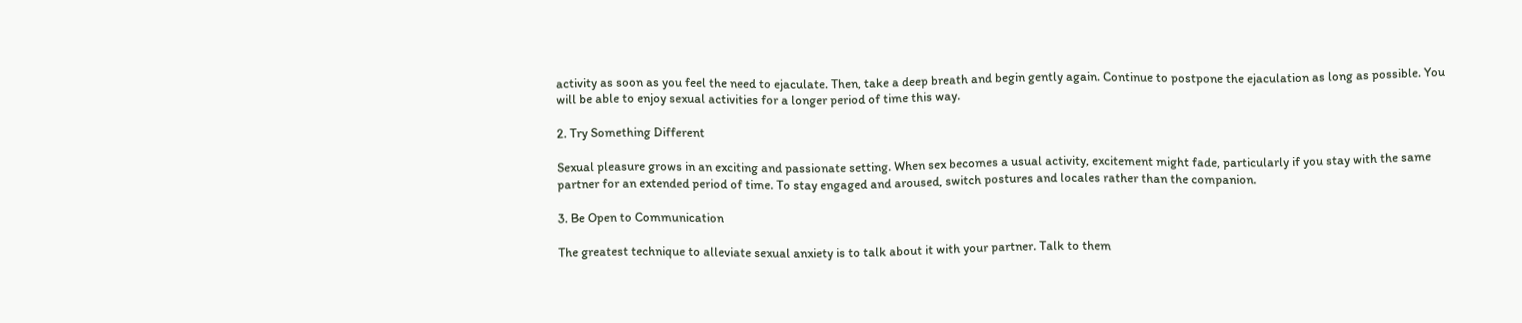activity as soon as you feel the need to ejaculate. Then, take a deep breath and begin gently again. Continue to postpone the ejaculation as long as possible. You will be able to enjoy sexual activities for a longer period of time this way.

2. Try Something Different

Sexual pleasure grows in an exciting and passionate setting. When sex becomes a usual activity, excitement might fade, particularly if you stay with the same partner for an extended period of time. To stay engaged and aroused, switch postures and locales rather than the companion.

3. Be Open to Communication

The greatest technique to alleviate sexual anxiety is to talk about it with your partner. Talk to them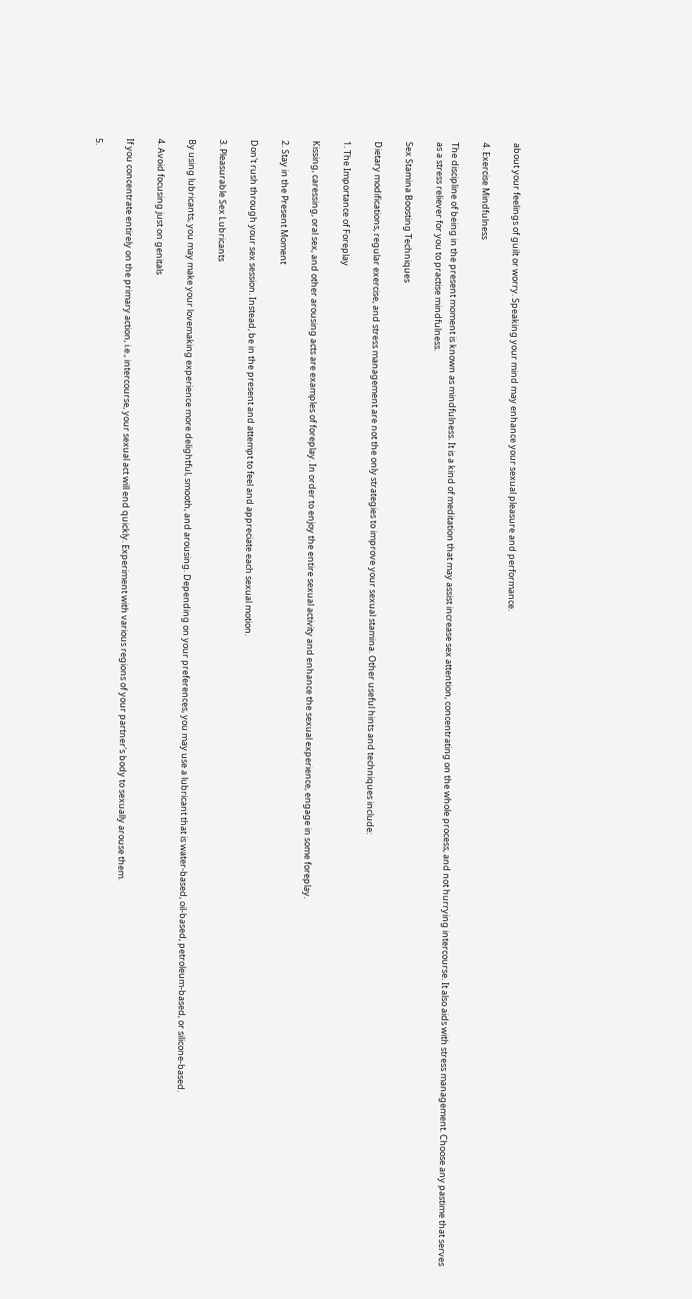about your feelings of guilt or worry. Speaking your mind may enhance your sexual pleasure and performance.

4. Exercise Mindfulness

The discipline of being in the present moment is known as mindfulness. It is a kind of meditation that may assist increase sex attention, concentrating on the whole process, and not hurrying intercourse. It also aids with stress management. Choose any pastime that serves as a stress reliever for you to practise mindfulness.

Sex Stamina Boosting Techniques

Dietary modifications, regular exercise, and stress management are not the only strategies to improve your sexual stamina. Other useful hints and techniques include:

1. The Importance of Foreplay

Kissing, caressing, oral sex, and other arousing acts are examples of foreplay. In order to enjoy the entire sexual activity and enhance the sexual experience, engage in some foreplay.

2. Stay in the Present Moment

Don't rush through your sex session. Instead, be in the present and attempt to feel and appreciate each sexual motion.

3. Pleasurable Sex Lubricants

By using lubricants, you may make your lovemaking experience more delightful, smooth, and arousing. Depending on your preferences, you may use a lubricant that is water-based, oil-based, petroleum-based, or silicone-based.

4. Avoid focusing just on genitals

If you concentrate entirely on the primary action, i.e., intercourse, your sexual act will end quickly. Experiment with various regions of your partner's body to sexually arouse them.

5.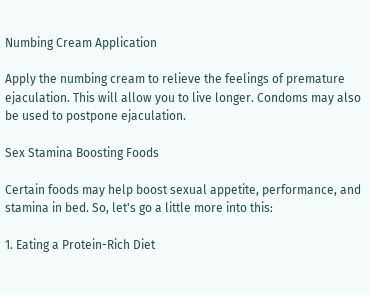Numbing Cream Application

Apply the numbing cream to relieve the feelings of premature ejaculation. This will allow you to live longer. Condoms may also be used to postpone ejaculation.

Sex Stamina Boosting Foods

Certain foods may help boost sexual appetite, performance, and stamina in bed. So, let's go a little more into this:

1. Eating a Protein-Rich Diet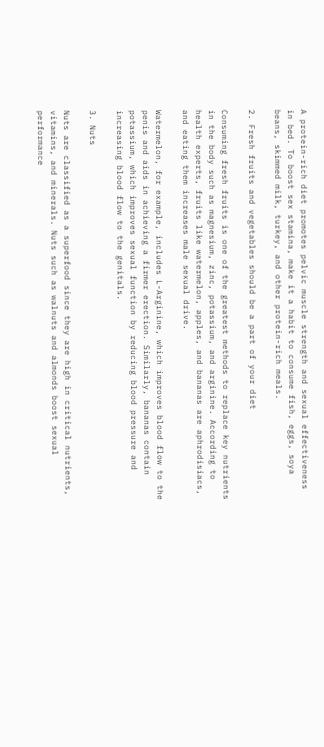A protein-rich diet promotes pelvic muscle strength and sexual effectiveness in bed. To boost sex stamina, make it a habit to consume fish, eggs, soya beans, skimmed milk, turkey, and other protein-rich meals.

2. Fresh fruits and vegetables should be a part of your diet

Consuming fresh fruits is one of the greatest methods to replace key nutrients in the body such as magnesium, zinc, potassium, and arginine. According to health experts, fruits like watermelon, apples, and bananas are aphrodisiacs, and eating them increases male sexual drive.

Watermelon, for example, includes L-Arginine, which improves blood flow to the penis and aids in achieving a firmer erection. Similarly, bananas contain potassium, which improves sexual function by reducing blood pressure and increasing blood flow to the genitals.

3. Nuts

Nuts are classified as a superfood since they are high in critical nutrients, vitamins, and minerals. Nuts such as walnuts and almonds boost sexual performance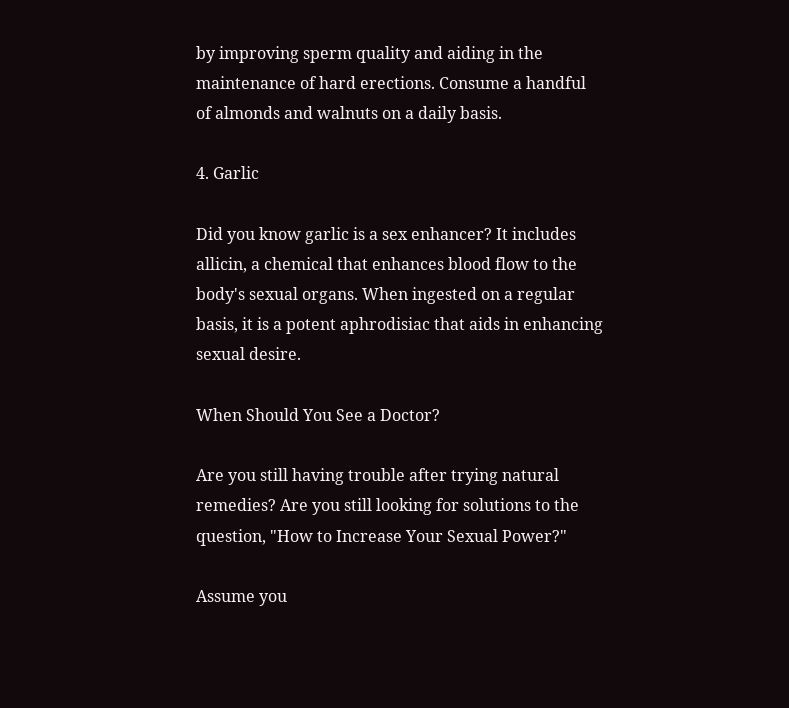by improving sperm quality and aiding in the maintenance of hard erections. Consume a handful of almonds and walnuts on a daily basis.

4. Garlic

Did you know garlic is a sex enhancer? It includes allicin, a chemical that enhances blood flow to the body's sexual organs. When ingested on a regular basis, it is a potent aphrodisiac that aids in enhancing sexual desire.

When Should You See a Doctor?

Are you still having trouble after trying natural remedies? Are you still looking for solutions to the question, "How to Increase Your Sexual Power?"

Assume you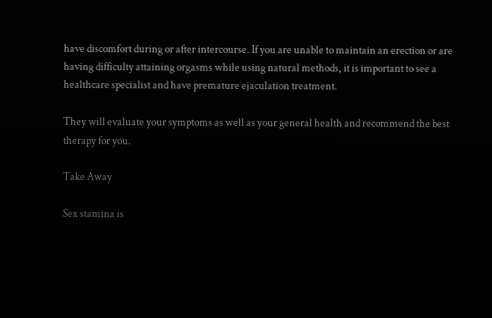have discomfort during or after intercourse. If you are unable to maintain an erection or are having difficulty attaining orgasms while using natural methods, it is important to see a healthcare specialist and have premature ejaculation treatment.

They will evaluate your symptoms as well as your general health and recommend the best therapy for you.

Take Away

Sex stamina is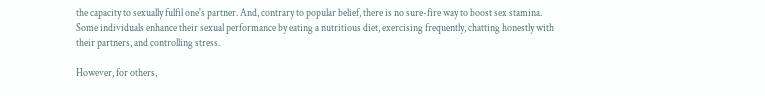the capacity to sexually fulfil one's partner. And, contrary to popular belief, there is no sure-fire way to boost sex stamina. Some individuals enhance their sexual performance by eating a nutritious diet, exercising frequently, chatting honestly with their partners, and controlling stress.

However, for others,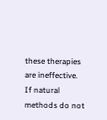these therapies are ineffective. If natural methods do not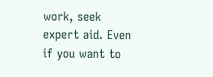work, seek expert aid. Even if you want to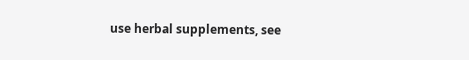use herbal supplements, see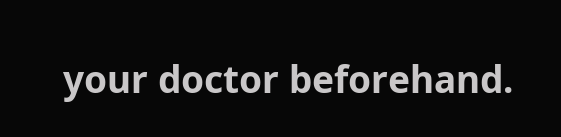your doctor beforehand.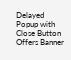Delayed Popup with Close Button
Offers Banner